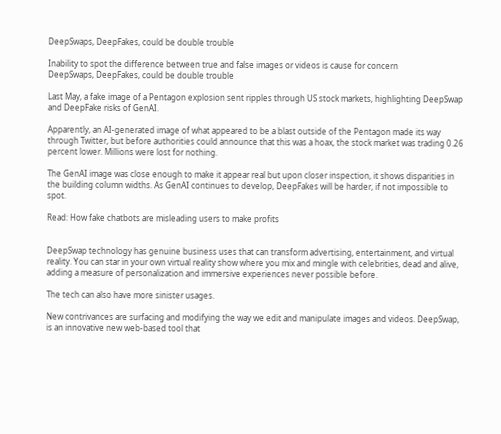DeepSwaps, DeepFakes, could be double trouble

Inability to spot the difference between true and false images or videos is cause for concern
DeepSwaps, DeepFakes, could be double trouble

Last May, a fake image of a Pentagon explosion sent ripples through US stock markets, highlighting DeepSwap and DeepFake risks of GenAI.

Apparently, an AI-generated image of what appeared to be a blast outside of the Pentagon made its way through Twitter, but before authorities could announce that this was a hoax, the stock market was trading 0.26 percent lower. Millions were lost for nothing.

The GenAI image was close enough to make it appear real but upon closer inspection, it shows disparities in the building column widths. As GenAI continues to develop, DeepFakes will be harder, if not impossible to spot.

Read: How fake chatbots are misleading users to make profits


DeepSwap technology has genuine business uses that can transform advertising, entertainment, and virtual reality. You can star in your own virtual reality show where you mix and mingle with celebrities, dead and alive, adding a measure of personalization and immersive experiences never possible before.

The tech can also have more sinister usages.

New contrivances are surfacing and modifying the way we edit and manipulate images and videos. DeepSwap, is an innovative new web-based tool that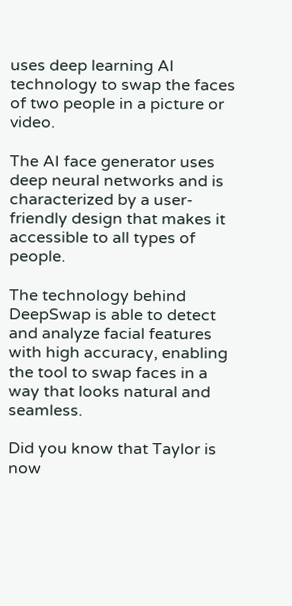uses deep learning AI technology to swap the faces of two people in a picture or video.

The AI face generator uses deep neural networks and is characterized by a user-friendly design that makes it accessible to all types of people.

The technology behind DeepSwap is able to detect and analyze facial features with high accuracy, enabling the tool to swap faces in a way that looks natural and seamless.

Did you know that Taylor is now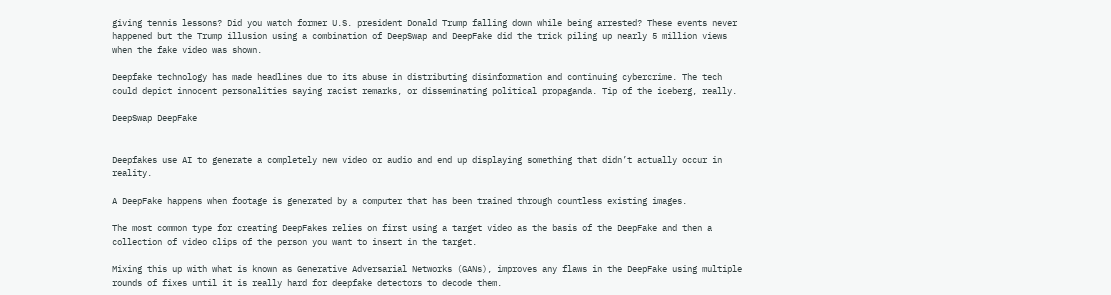giving tennis lessons? Did you watch former U.S. president Donald Trump falling down while being arrested? These events never happened but the Trump illusion using a combination of DeepSwap and DeepFake did the trick piling up nearly 5 million views when the fake video was shown.

Deepfake technology has made headlines due to its abuse in distributing disinformation and continuing cybercrime. The tech could depict innocent personalities saying racist remarks, or disseminating political propaganda. Tip of the iceberg, really.

DeepSwap DeepFake


Deepfakes use AI to generate a completely new video or audio and end up displaying something that didn’t actually occur in reality.

A DeepFake happens when footage is generated by a computer that has been trained through countless existing images.

The most common type for creating DeepFakes relies on first using a target video as the basis of the DeepFake and then a collection of video clips of the person you want to insert in the target.

Mixing this up with what is known as Generative Adversarial Networks (GANs), improves any flaws in the DeepFake using multiple rounds of fixes until it is really hard for deepfake detectors to decode them.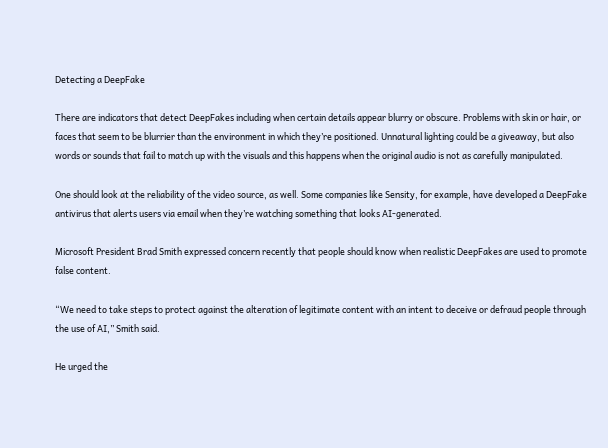Detecting a DeepFake

There are indicators that detect DeepFakes including when certain details appear blurry or obscure. Problems with skin or hair, or faces that seem to be blurrier than the environment in which they’re positioned. Unnatural lighting could be a giveaway, but also words or sounds that fail to match up with the visuals and this happens when the original audio is not as carefully manipulated.

One should look at the reliability of the video source, as well. Some companies like Sensity, for example, have developed a DeepFake antivirus that alerts users via email when they’re watching something that looks AI-generated.

Microsoft President Brad Smith expressed concern recently that people should know when realistic DeepFakes are used to promote false content.

“We need to take steps to protect against the alteration of legitimate content with an intent to deceive or defraud people through the use of AI,” Smith said.

He urged the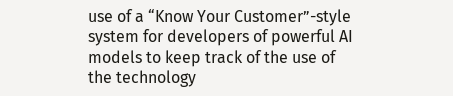use of a “Know Your Customer”-style system for developers of powerful AI models to keep track of the use of the technology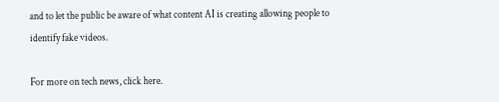and to let the public be aware of what content AI is creating allowing people to identify fake videos.

For more on tech news, click here.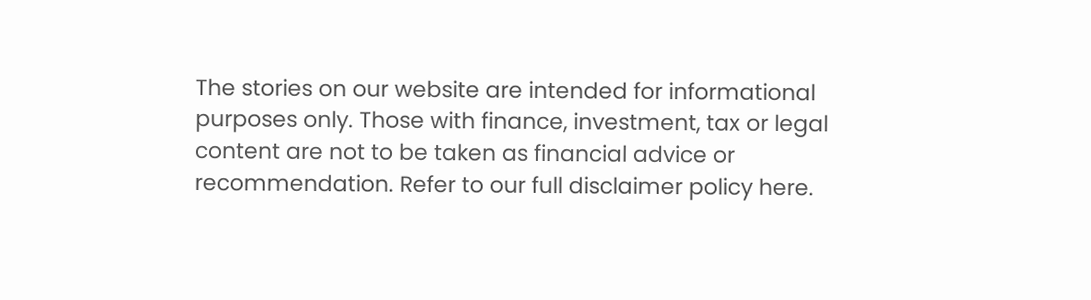The stories on our website are intended for informational purposes only. Those with finance, investment, tax or legal content are not to be taken as financial advice or recommendation. Refer to our full disclaimer policy here.